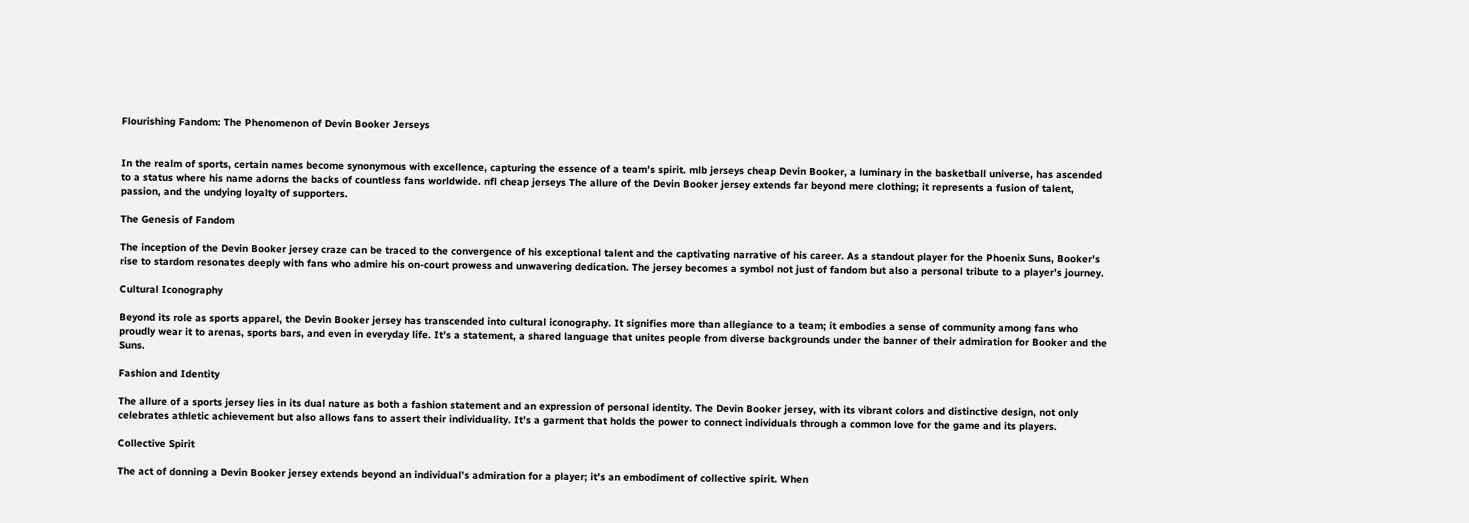Flourishing Fandom: The Phenomenon of Devin Booker Jerseys


In the realm of sports, certain names become synonymous with excellence, capturing the essence of a team’s spirit. mlb jerseys cheap Devin Booker, a luminary in the basketball universe, has ascended to a status where his name adorns the backs of countless fans worldwide. nfl cheap jerseys The allure of the Devin Booker jersey extends far beyond mere clothing; it represents a fusion of talent, passion, and the undying loyalty of supporters.

The Genesis of Fandom

The inception of the Devin Booker jersey craze can be traced to the convergence of his exceptional talent and the captivating narrative of his career. As a standout player for the Phoenix Suns, Booker’s rise to stardom resonates deeply with fans who admire his on-court prowess and unwavering dedication. The jersey becomes a symbol not just of fandom but also a personal tribute to a player’s journey.

Cultural Iconography

Beyond its role as sports apparel, the Devin Booker jersey has transcended into cultural iconography. It signifies more than allegiance to a team; it embodies a sense of community among fans who proudly wear it to arenas, sports bars, and even in everyday life. It’s a statement, a shared language that unites people from diverse backgrounds under the banner of their admiration for Booker and the Suns.

Fashion and Identity

The allure of a sports jersey lies in its dual nature as both a fashion statement and an expression of personal identity. The Devin Booker jersey, with its vibrant colors and distinctive design, not only celebrates athletic achievement but also allows fans to assert their individuality. It’s a garment that holds the power to connect individuals through a common love for the game and its players.

Collective Spirit

The act of donning a Devin Booker jersey extends beyond an individual’s admiration for a player; it’s an embodiment of collective spirit. When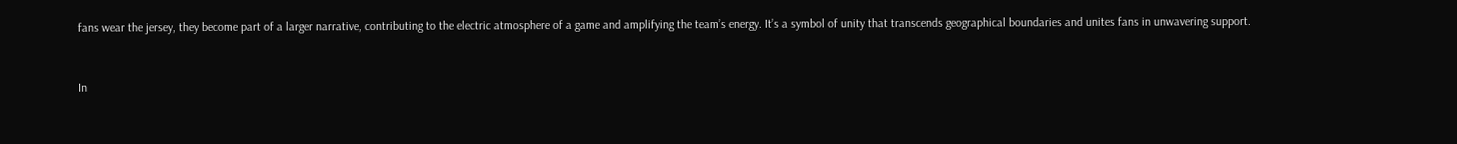fans wear the jersey, they become part of a larger narrative, contributing to the electric atmosphere of a game and amplifying the team’s energy. It’s a symbol of unity that transcends geographical boundaries and unites fans in unwavering support.


In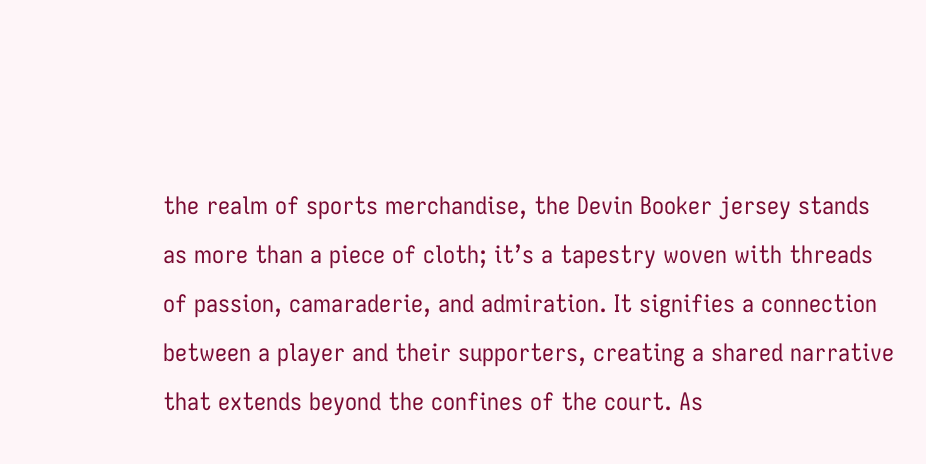the realm of sports merchandise, the Devin Booker jersey stands as more than a piece of cloth; it’s a tapestry woven with threads of passion, camaraderie, and admiration. It signifies a connection between a player and their supporters, creating a shared narrative that extends beyond the confines of the court. As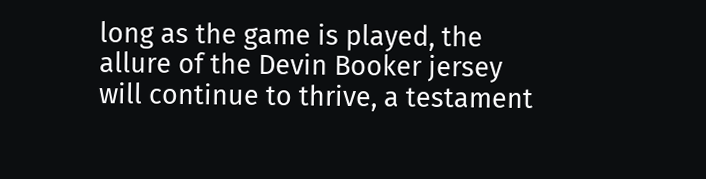long as the game is played, the allure of the Devin Booker jersey will continue to thrive, a testament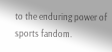to the enduring power of sports fandom.